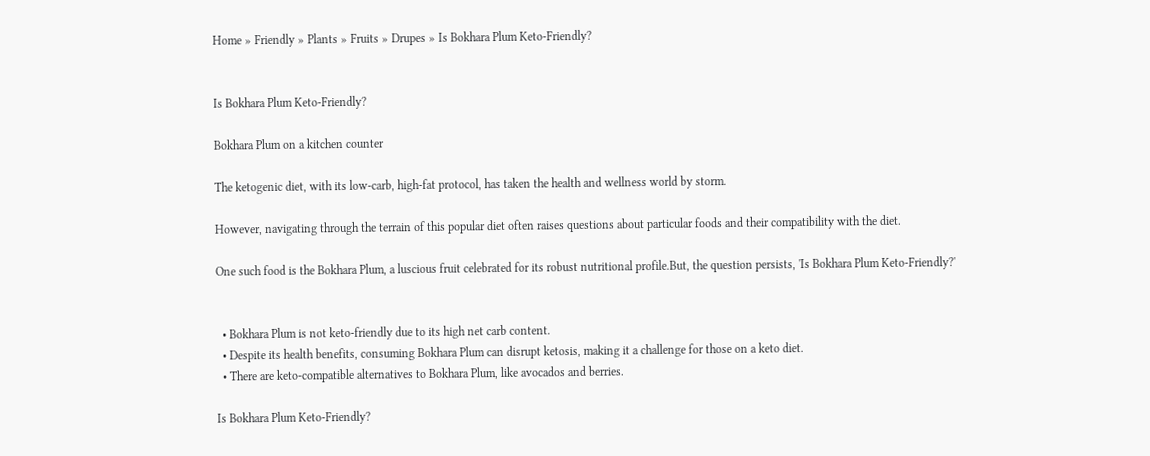Home » Friendly » Plants » Fruits » Drupes » Is Bokhara Plum Keto-Friendly?


Is Bokhara Plum Keto-Friendly?

Bokhara Plum on a kitchen counter

The ketogenic diet, with its low-carb, high-fat protocol, has taken the health and wellness world by storm.

However, navigating through the terrain of this popular diet often raises questions about particular foods and their compatibility with the diet.

One such food is the Bokhara Plum, a luscious fruit celebrated for its robust nutritional profile.But, the question persists, 'Is Bokhara Plum Keto-Friendly?'


  • Bokhara Plum is not keto-friendly due to its high net carb content.
  • Despite its health benefits, consuming Bokhara Plum can disrupt ketosis, making it a challenge for those on a keto diet.
  • There are keto-compatible alternatives to Bokhara Plum, like avocados and berries.

Is Bokhara Plum Keto-Friendly?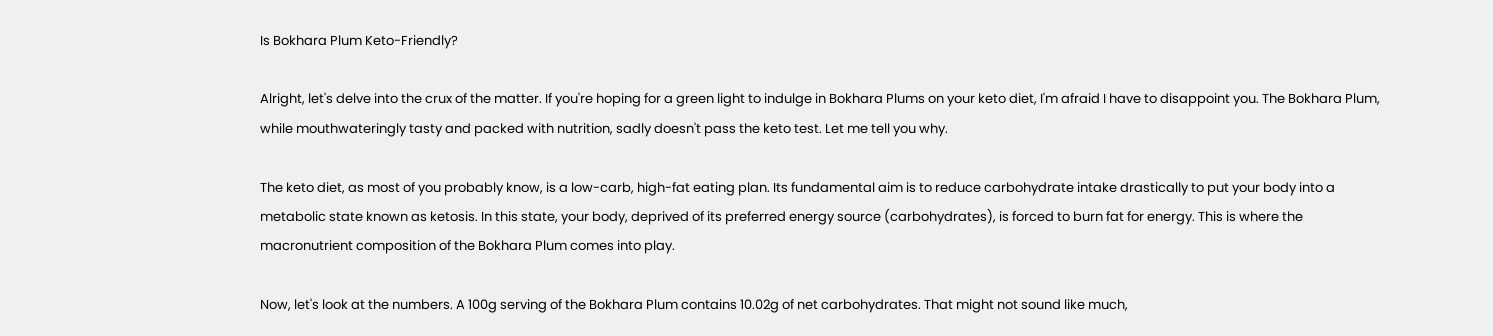Is Bokhara Plum Keto-Friendly?

Alright, let's delve into the crux of the matter. If you're hoping for a green light to indulge in Bokhara Plums on your keto diet, I'm afraid I have to disappoint you. The Bokhara Plum, while mouthwateringly tasty and packed with nutrition, sadly doesn't pass the keto test. Let me tell you why.

The keto diet, as most of you probably know, is a low-carb, high-fat eating plan. Its fundamental aim is to reduce carbohydrate intake drastically to put your body into a metabolic state known as ketosis. In this state, your body, deprived of its preferred energy source (carbohydrates), is forced to burn fat for energy. This is where the macronutrient composition of the Bokhara Plum comes into play.

Now, let's look at the numbers. A 100g serving of the Bokhara Plum contains 10.02g of net carbohydrates. That might not sound like much,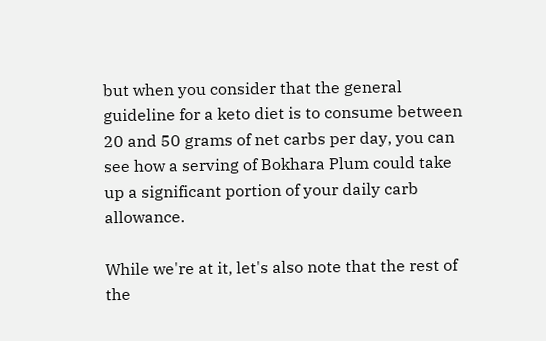but when you consider that the general guideline for a keto diet is to consume between 20 and 50 grams of net carbs per day, you can see how a serving of Bokhara Plum could take up a significant portion of your daily carb allowance.

While we're at it, let's also note that the rest of the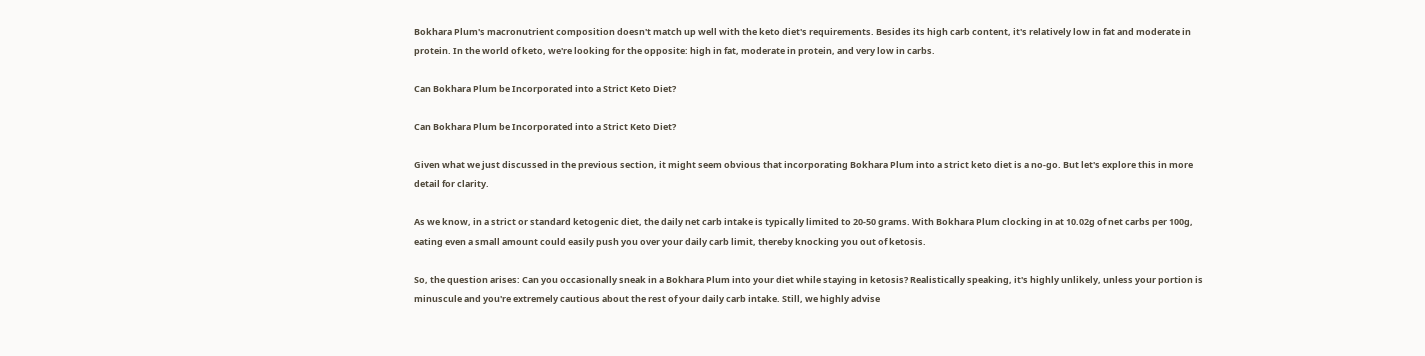Bokhara Plum's macronutrient composition doesn't match up well with the keto diet's requirements. Besides its high carb content, it's relatively low in fat and moderate in protein. In the world of keto, we're looking for the opposite: high in fat, moderate in protein, and very low in carbs.

Can Bokhara Plum be Incorporated into a Strict Keto Diet?

Can Bokhara Plum be Incorporated into a Strict Keto Diet?

Given what we just discussed in the previous section, it might seem obvious that incorporating Bokhara Plum into a strict keto diet is a no-go. But let's explore this in more detail for clarity.

As we know, in a strict or standard ketogenic diet, the daily net carb intake is typically limited to 20-50 grams. With Bokhara Plum clocking in at 10.02g of net carbs per 100g, eating even a small amount could easily push you over your daily carb limit, thereby knocking you out of ketosis.

So, the question arises: Can you occasionally sneak in a Bokhara Plum into your diet while staying in ketosis? Realistically speaking, it's highly unlikely, unless your portion is minuscule and you're extremely cautious about the rest of your daily carb intake. Still, we highly advise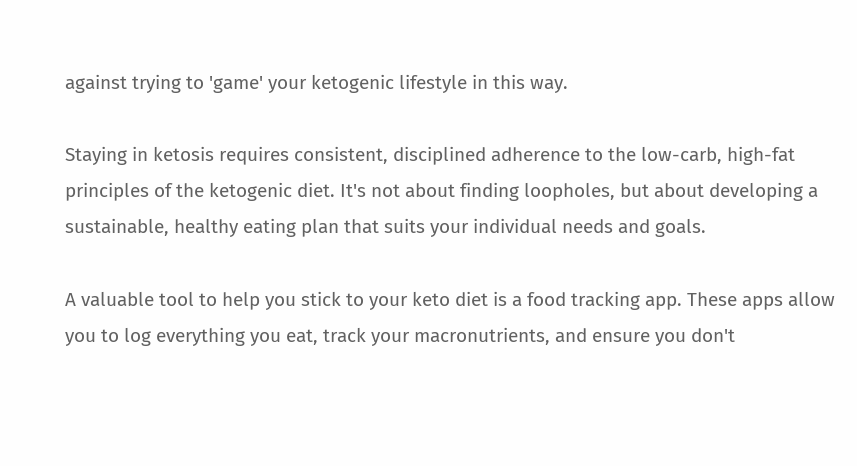against trying to 'game' your ketogenic lifestyle in this way.

Staying in ketosis requires consistent, disciplined adherence to the low-carb, high-fat principles of the ketogenic diet. It's not about finding loopholes, but about developing a sustainable, healthy eating plan that suits your individual needs and goals.

A valuable tool to help you stick to your keto diet is a food tracking app. These apps allow you to log everything you eat, track your macronutrients, and ensure you don't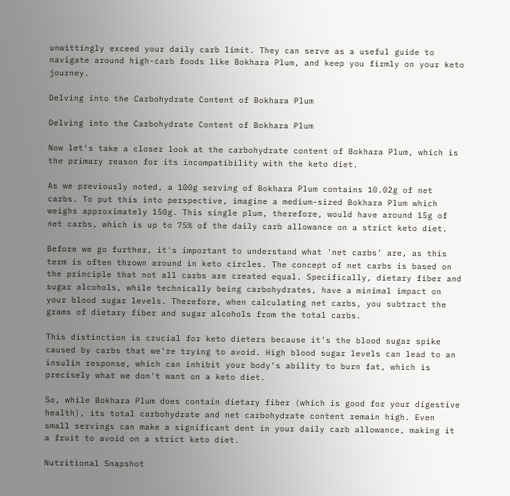unwittingly exceed your daily carb limit. They can serve as a useful guide to navigate around high-carb foods like Bokhara Plum, and keep you firmly on your keto journey.

Delving into the Carbohydrate Content of Bokhara Plum

Delving into the Carbohydrate Content of Bokhara Plum

Now let's take a closer look at the carbohydrate content of Bokhara Plum, which is the primary reason for its incompatibility with the keto diet.

As we previously noted, a 100g serving of Bokhara Plum contains 10.02g of net carbs. To put this into perspective, imagine a medium-sized Bokhara Plum which weighs approximately 150g. This single plum, therefore, would have around 15g of net carbs, which is up to 75% of the daily carb allowance on a strict keto diet.

Before we go further, it's important to understand what 'net carbs' are, as this term is often thrown around in keto circles. The concept of net carbs is based on the principle that not all carbs are created equal. Specifically, dietary fiber and sugar alcohols, while technically being carbohydrates, have a minimal impact on your blood sugar levels. Therefore, when calculating net carbs, you subtract the grams of dietary fiber and sugar alcohols from the total carbs.

This distinction is crucial for keto dieters because it's the blood sugar spike caused by carbs that we're trying to avoid. High blood sugar levels can lead to an insulin response, which can inhibit your body's ability to burn fat, which is precisely what we don't want on a keto diet.

So, while Bokhara Plum does contain dietary fiber (which is good for your digestive health), its total carbohydrate and net carbohydrate content remain high. Even small servings can make a significant dent in your daily carb allowance, making it a fruit to avoid on a strict keto diet.

Nutritional Snapshot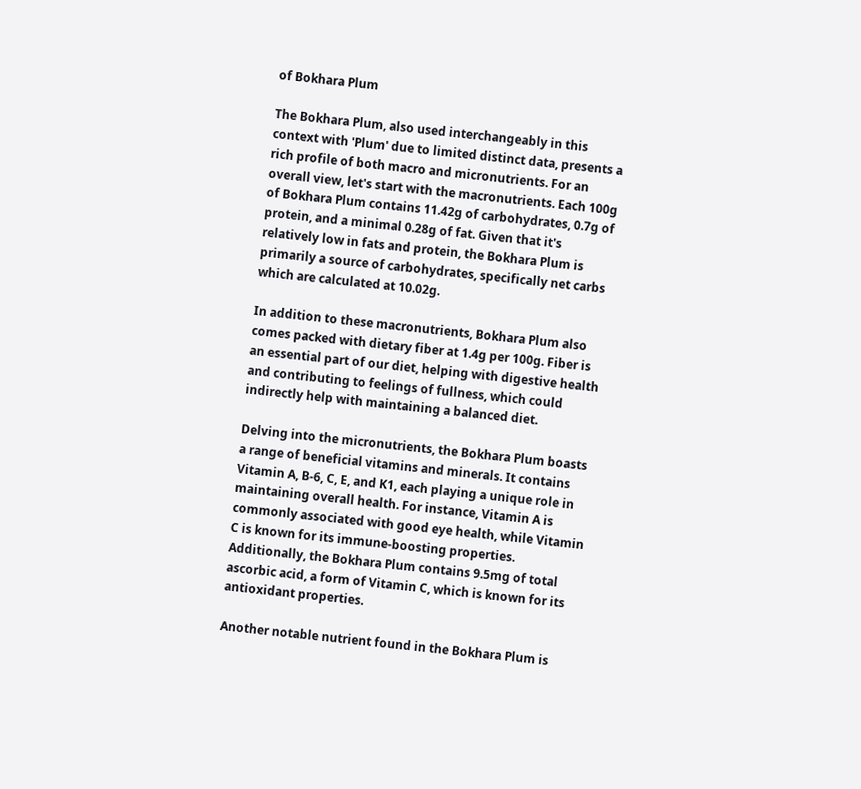of Bokhara Plum

The Bokhara Plum, also used interchangeably in this context with 'Plum' due to limited distinct data, presents a rich profile of both macro and micronutrients. For an overall view, let's start with the macronutrients. Each 100g of Bokhara Plum contains 11.42g of carbohydrates, 0.7g of protein, and a minimal 0.28g of fat. Given that it's relatively low in fats and protein, the Bokhara Plum is primarily a source of carbohydrates, specifically net carbs which are calculated at 10.02g.

In addition to these macronutrients, Bokhara Plum also comes packed with dietary fiber at 1.4g per 100g. Fiber is an essential part of our diet, helping with digestive health and contributing to feelings of fullness, which could indirectly help with maintaining a balanced diet.

Delving into the micronutrients, the Bokhara Plum boasts a range of beneficial vitamins and minerals. It contains Vitamin A, B-6, C, E, and K1, each playing a unique role in maintaining overall health. For instance, Vitamin A is commonly associated with good eye health, while Vitamin C is known for its immune-boosting properties. Additionally, the Bokhara Plum contains 9.5mg of total ascorbic acid, a form of Vitamin C, which is known for its antioxidant properties.

Another notable nutrient found in the Bokhara Plum is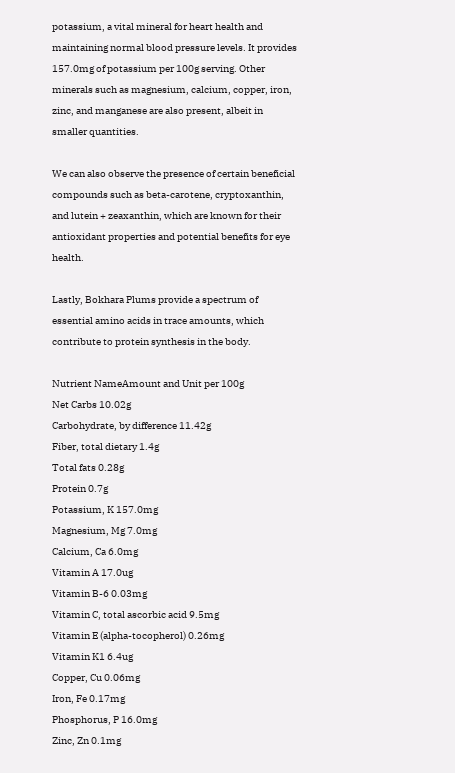potassium, a vital mineral for heart health and maintaining normal blood pressure levels. It provides 157.0mg of potassium per 100g serving. Other minerals such as magnesium, calcium, copper, iron, zinc, and manganese are also present, albeit in smaller quantities.

We can also observe the presence of certain beneficial compounds such as beta-carotene, cryptoxanthin, and lutein + zeaxanthin, which are known for their antioxidant properties and potential benefits for eye health.

Lastly, Bokhara Plums provide a spectrum of essential amino acids in trace amounts, which contribute to protein synthesis in the body.

Nutrient NameAmount and Unit per 100g
Net Carbs 10.02g
Carbohydrate, by difference 11.42g
Fiber, total dietary 1.4g
Total fats 0.28g
Protein 0.7g
Potassium, K 157.0mg
Magnesium, Mg 7.0mg
Calcium, Ca 6.0mg
Vitamin A 17.0ug
Vitamin B-6 0.03mg
Vitamin C, total ascorbic acid 9.5mg
Vitamin E (alpha-tocopherol) 0.26mg
Vitamin K1 6.4ug
Copper, Cu 0.06mg
Iron, Fe 0.17mg
Phosphorus, P 16.0mg
Zinc, Zn 0.1mg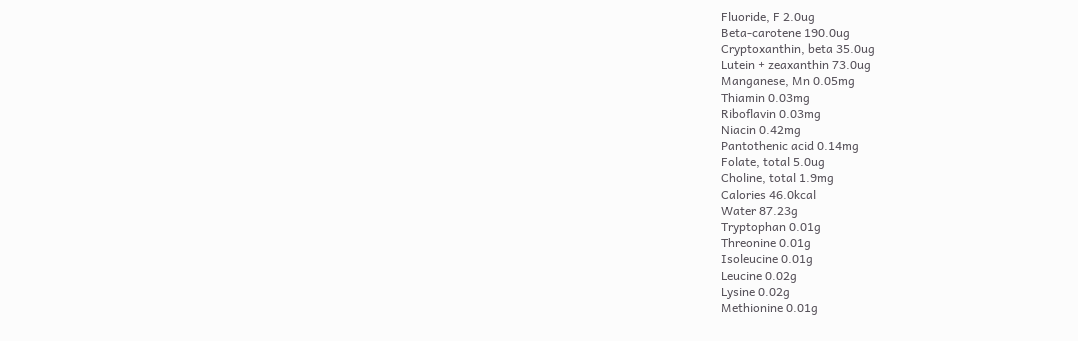Fluoride, F 2.0ug
Beta-carotene 190.0ug
Cryptoxanthin, beta 35.0ug
Lutein + zeaxanthin 73.0ug
Manganese, Mn 0.05mg
Thiamin 0.03mg
Riboflavin 0.03mg
Niacin 0.42mg
Pantothenic acid 0.14mg
Folate, total 5.0ug
Choline, total 1.9mg
Calories 46.0kcal
Water 87.23g
Tryptophan 0.01g
Threonine 0.01g
Isoleucine 0.01g
Leucine 0.02g
Lysine 0.02g
Methionine 0.01g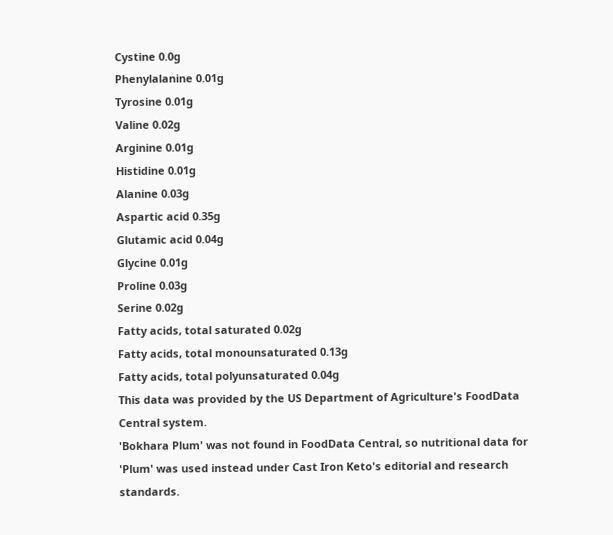Cystine 0.0g
Phenylalanine 0.01g
Tyrosine 0.01g
Valine 0.02g
Arginine 0.01g
Histidine 0.01g
Alanine 0.03g
Aspartic acid 0.35g
Glutamic acid 0.04g
Glycine 0.01g
Proline 0.03g
Serine 0.02g
Fatty acids, total saturated 0.02g
Fatty acids, total monounsaturated 0.13g
Fatty acids, total polyunsaturated 0.04g
This data was provided by the US Department of Agriculture's FoodData Central system.
'Bokhara Plum' was not found in FoodData Central, so nutritional data for 'Plum' was used instead under Cast Iron Keto's editorial and research standards.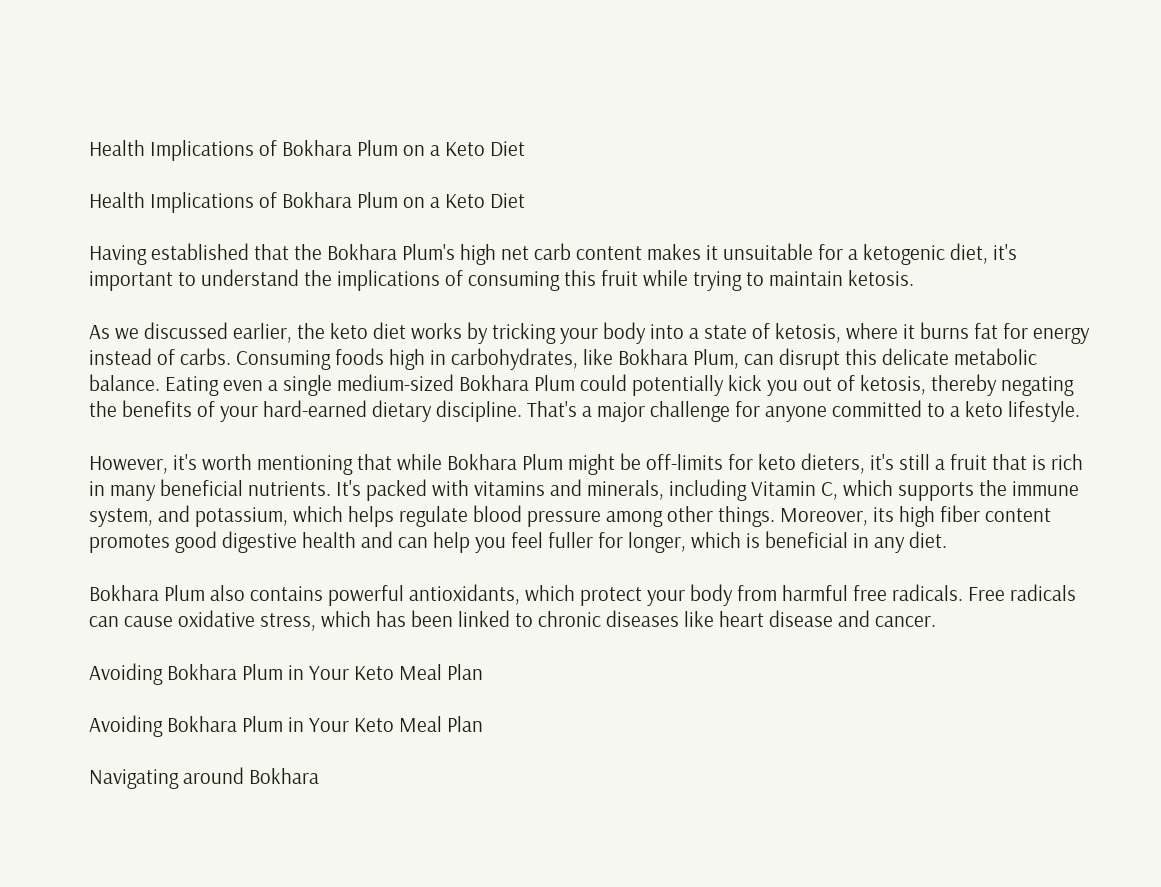Health Implications of Bokhara Plum on a Keto Diet

Health Implications of Bokhara Plum on a Keto Diet

Having established that the Bokhara Plum's high net carb content makes it unsuitable for a ketogenic diet, it's important to understand the implications of consuming this fruit while trying to maintain ketosis.

As we discussed earlier, the keto diet works by tricking your body into a state of ketosis, where it burns fat for energy instead of carbs. Consuming foods high in carbohydrates, like Bokhara Plum, can disrupt this delicate metabolic balance. Eating even a single medium-sized Bokhara Plum could potentially kick you out of ketosis, thereby negating the benefits of your hard-earned dietary discipline. That's a major challenge for anyone committed to a keto lifestyle.

However, it's worth mentioning that while Bokhara Plum might be off-limits for keto dieters, it's still a fruit that is rich in many beneficial nutrients. It's packed with vitamins and minerals, including Vitamin C, which supports the immune system, and potassium, which helps regulate blood pressure among other things. Moreover, its high fiber content promotes good digestive health and can help you feel fuller for longer, which is beneficial in any diet.

Bokhara Plum also contains powerful antioxidants, which protect your body from harmful free radicals. Free radicals can cause oxidative stress, which has been linked to chronic diseases like heart disease and cancer.

Avoiding Bokhara Plum in Your Keto Meal Plan

Avoiding Bokhara Plum in Your Keto Meal Plan

Navigating around Bokhara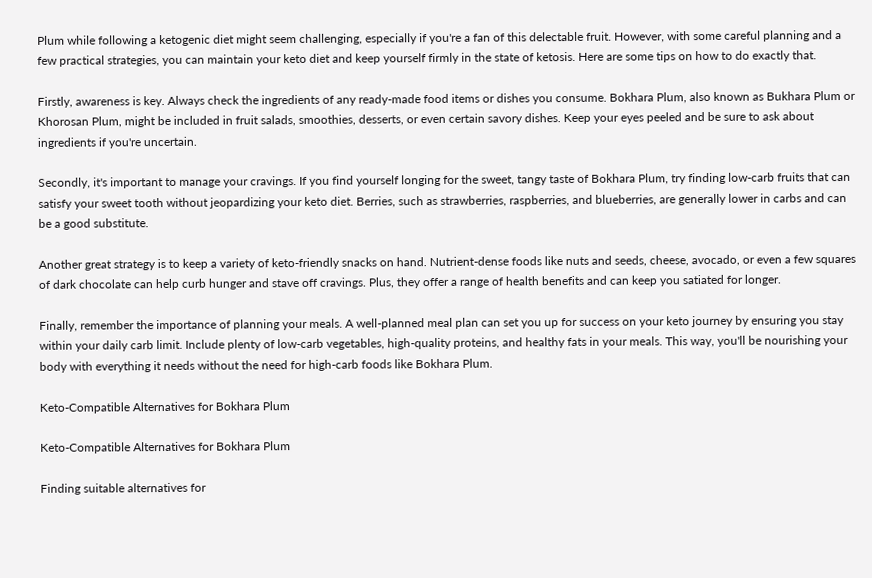Plum while following a ketogenic diet might seem challenging, especially if you're a fan of this delectable fruit. However, with some careful planning and a few practical strategies, you can maintain your keto diet and keep yourself firmly in the state of ketosis. Here are some tips on how to do exactly that.

Firstly, awareness is key. Always check the ingredients of any ready-made food items or dishes you consume. Bokhara Plum, also known as Bukhara Plum or Khorosan Plum, might be included in fruit salads, smoothies, desserts, or even certain savory dishes. Keep your eyes peeled and be sure to ask about ingredients if you're uncertain.

Secondly, it's important to manage your cravings. If you find yourself longing for the sweet, tangy taste of Bokhara Plum, try finding low-carb fruits that can satisfy your sweet tooth without jeopardizing your keto diet. Berries, such as strawberries, raspberries, and blueberries, are generally lower in carbs and can be a good substitute.

Another great strategy is to keep a variety of keto-friendly snacks on hand. Nutrient-dense foods like nuts and seeds, cheese, avocado, or even a few squares of dark chocolate can help curb hunger and stave off cravings. Plus, they offer a range of health benefits and can keep you satiated for longer.

Finally, remember the importance of planning your meals. A well-planned meal plan can set you up for success on your keto journey by ensuring you stay within your daily carb limit. Include plenty of low-carb vegetables, high-quality proteins, and healthy fats in your meals. This way, you'll be nourishing your body with everything it needs without the need for high-carb foods like Bokhara Plum.

Keto-Compatible Alternatives for Bokhara Plum

Keto-Compatible Alternatives for Bokhara Plum

Finding suitable alternatives for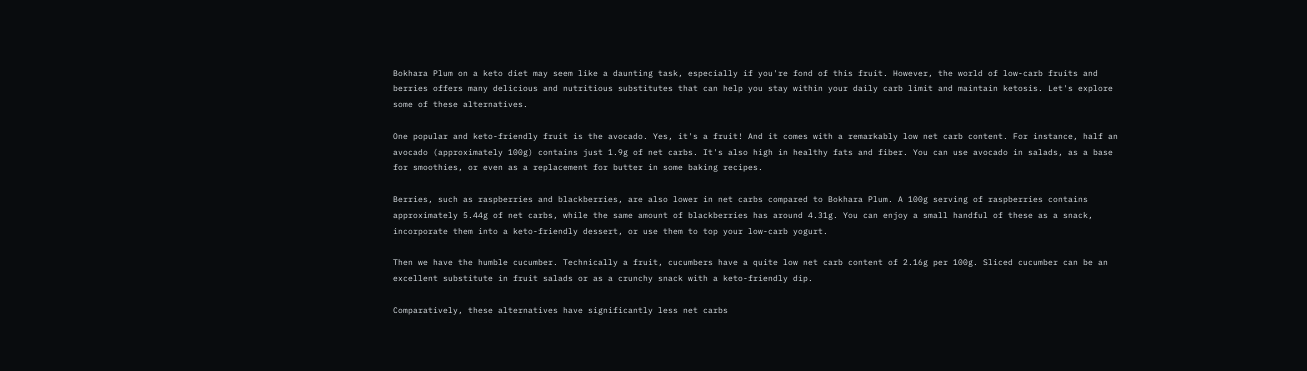Bokhara Plum on a keto diet may seem like a daunting task, especially if you're fond of this fruit. However, the world of low-carb fruits and berries offers many delicious and nutritious substitutes that can help you stay within your daily carb limit and maintain ketosis. Let's explore some of these alternatives.

One popular and keto-friendly fruit is the avocado. Yes, it's a fruit! And it comes with a remarkably low net carb content. For instance, half an avocado (approximately 100g) contains just 1.9g of net carbs. It's also high in healthy fats and fiber. You can use avocado in salads, as a base for smoothies, or even as a replacement for butter in some baking recipes.

Berries, such as raspberries and blackberries, are also lower in net carbs compared to Bokhara Plum. A 100g serving of raspberries contains approximately 5.44g of net carbs, while the same amount of blackberries has around 4.31g. You can enjoy a small handful of these as a snack, incorporate them into a keto-friendly dessert, or use them to top your low-carb yogurt.

Then we have the humble cucumber. Technically a fruit, cucumbers have a quite low net carb content of 2.16g per 100g. Sliced cucumber can be an excellent substitute in fruit salads or as a crunchy snack with a keto-friendly dip.

Comparatively, these alternatives have significantly less net carbs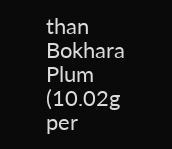than Bokhara Plum (10.02g per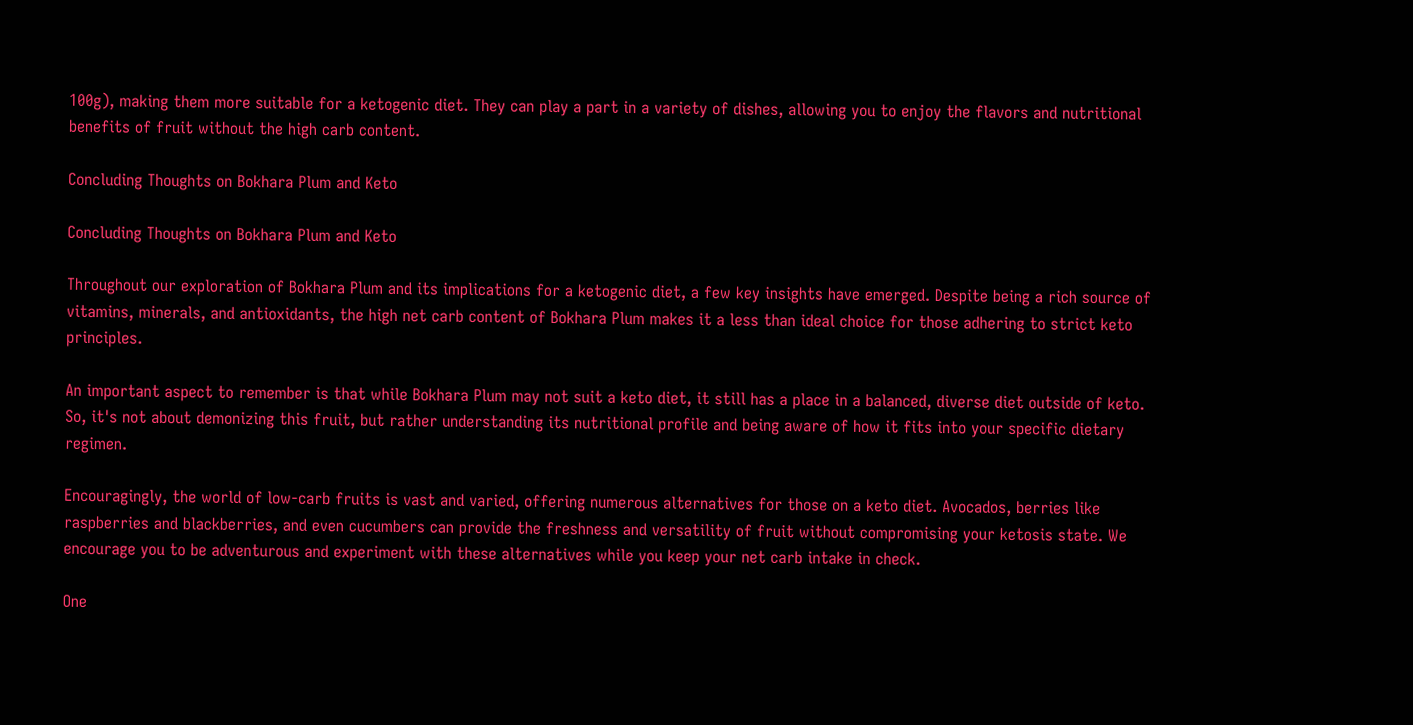100g), making them more suitable for a ketogenic diet. They can play a part in a variety of dishes, allowing you to enjoy the flavors and nutritional benefits of fruit without the high carb content.

Concluding Thoughts on Bokhara Plum and Keto

Concluding Thoughts on Bokhara Plum and Keto

Throughout our exploration of Bokhara Plum and its implications for a ketogenic diet, a few key insights have emerged. Despite being a rich source of vitamins, minerals, and antioxidants, the high net carb content of Bokhara Plum makes it a less than ideal choice for those adhering to strict keto principles.

An important aspect to remember is that while Bokhara Plum may not suit a keto diet, it still has a place in a balanced, diverse diet outside of keto. So, it's not about demonizing this fruit, but rather understanding its nutritional profile and being aware of how it fits into your specific dietary regimen.

Encouragingly, the world of low-carb fruits is vast and varied, offering numerous alternatives for those on a keto diet. Avocados, berries like raspberries and blackberries, and even cucumbers can provide the freshness and versatility of fruit without compromising your ketosis state. We encourage you to be adventurous and experiment with these alternatives while you keep your net carb intake in check.

One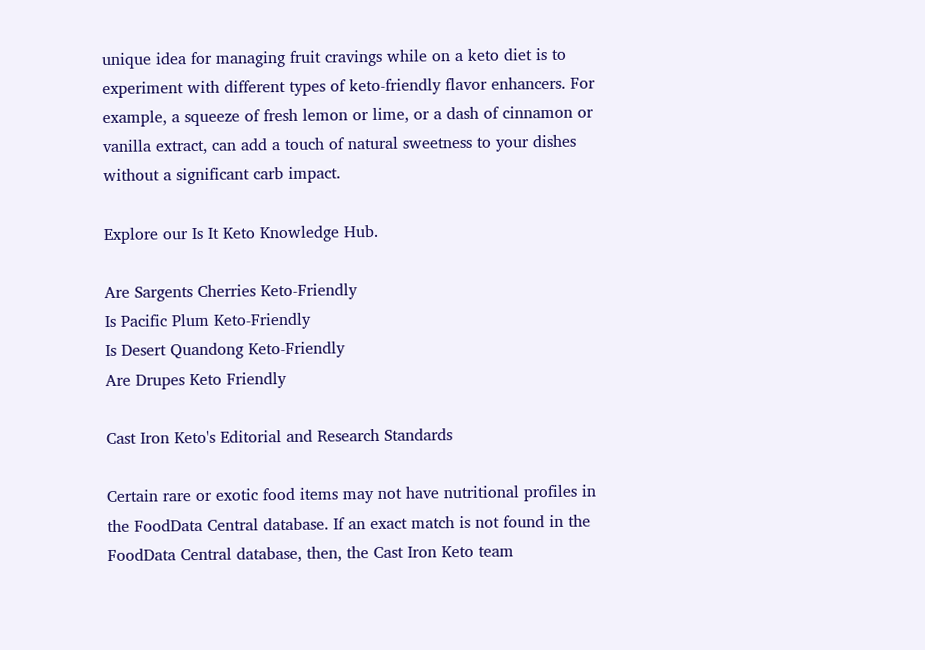unique idea for managing fruit cravings while on a keto diet is to experiment with different types of keto-friendly flavor enhancers. For example, a squeeze of fresh lemon or lime, or a dash of cinnamon or vanilla extract, can add a touch of natural sweetness to your dishes without a significant carb impact.

Explore our Is It Keto Knowledge Hub.

Are Sargents Cherries Keto-Friendly
Is Pacific Plum Keto-Friendly
Is Desert Quandong Keto-Friendly
Are Drupes Keto Friendly

Cast Iron Keto's Editorial and Research Standards

Certain rare or exotic food items may not have nutritional profiles in the FoodData Central database. If an exact match is not found in the FoodData Central database, then, the Cast Iron Keto team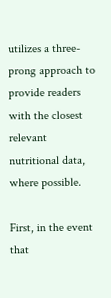utilizes a three-prong approach to provide readers with the closest relevant nutritional data, where possible.

First, in the event that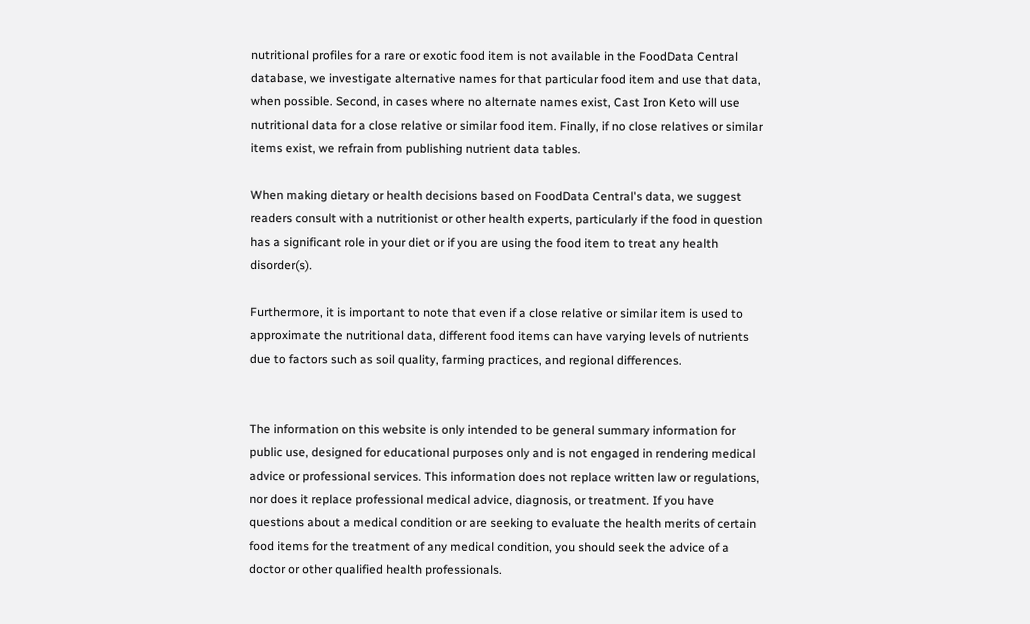nutritional profiles for a rare or exotic food item is not available in the FoodData Central database, we investigate alternative names for that particular food item and use that data, when possible. Second, in cases where no alternate names exist, Cast Iron Keto will use nutritional data for a close relative or similar food item. Finally, if no close relatives or similar items exist, we refrain from publishing nutrient data tables.

When making dietary or health decisions based on FoodData Central's data, we suggest readers consult with a nutritionist or other health experts, particularly if the food in question has a significant role in your diet or if you are using the food item to treat any health disorder(s).

Furthermore, it is important to note that even if a close relative or similar item is used to approximate the nutritional data, different food items can have varying levels of nutrients due to factors such as soil quality, farming practices, and regional differences.


The information on this website is only intended to be general summary information for public use, designed for educational purposes only and is not engaged in rendering medical advice or professional services. This information does not replace written law or regulations, nor does it replace professional medical advice, diagnosis, or treatment. If you have questions about a medical condition or are seeking to evaluate the health merits of certain food items for the treatment of any medical condition, you should seek the advice of a doctor or other qualified health professionals.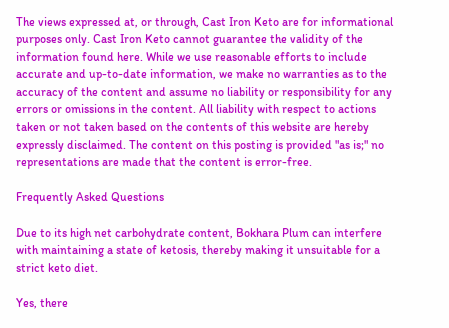The views expressed at, or through, Cast Iron Keto are for informational purposes only. Cast Iron Keto cannot guarantee the validity of the information found here. While we use reasonable efforts to include accurate and up-to-date information, we make no warranties as to the accuracy of the content and assume no liability or responsibility for any errors or omissions in the content. All liability with respect to actions taken or not taken based on the contents of this website are hereby expressly disclaimed. The content on this posting is provided "as is;" no representations are made that the content is error-free.

Frequently Asked Questions

Due to its high net carbohydrate content, Bokhara Plum can interfere with maintaining a state of ketosis, thereby making it unsuitable for a strict keto diet.

Yes, there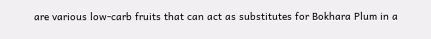are various low-carb fruits that can act as substitutes for Bokhara Plum in a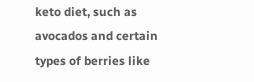keto diet, such as avocados and certain types of berries like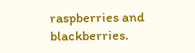raspberries and blackberries.